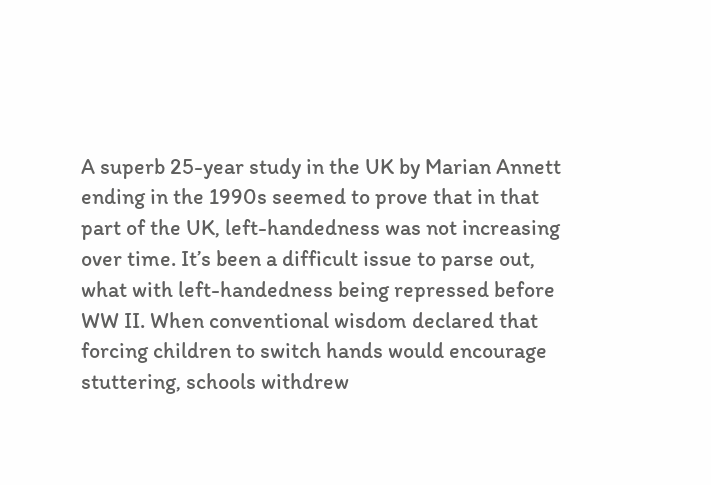A superb 25-year study in the UK by Marian Annett ending in the 1990s seemed to prove that in that part of the UK, left-handedness was not increasing over time. It’s been a difficult issue to parse out, what with left-handedness being repressed before WW II. When conventional wisdom declared that forcing children to switch hands would encourage stuttering, schools withdrew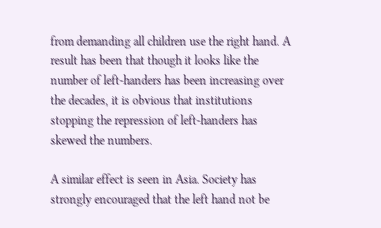from demanding all children use the right hand. A result has been that though it looks like the number of left-handers has been increasing over the decades, it is obvious that institutions stopping the repression of left-handers has skewed the numbers.

A similar effect is seen in Asia. Society has strongly encouraged that the left hand not be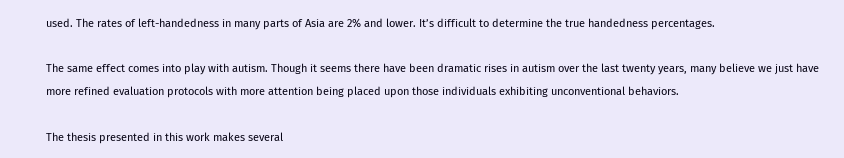used. The rates of left-handedness in many parts of Asia are 2% and lower. It’s difficult to determine the true handedness percentages.

The same effect comes into play with autism. Though it seems there have been dramatic rises in autism over the last twenty years, many believe we just have more refined evaluation protocols with more attention being placed upon those individuals exhibiting unconventional behaviors.

The thesis presented in this work makes several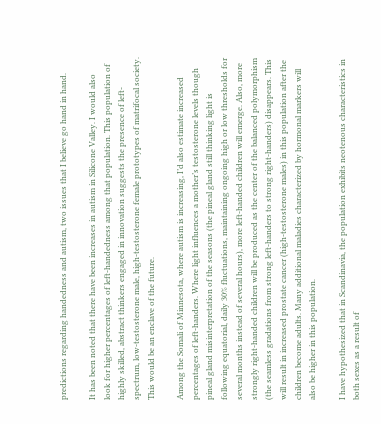predictions regarding handedness and autism, two issues that I believe go hand in hand.

It has been noted that there have been increases in autism in Silicone Valley. I would also look for higher percentages of left-handedness among that population. This population of highly skilled, abstract thinkers engaged in innovation suggests the presence of left-spectrum, low-testosterone male, high-testosterone female prototypes of matrifocal society. This would be an enclave of the future.

Among the Somali of Minnesota, where autism is increasing, I’d also estimate increased percentages of left-handers. Where light influences a mother’s testosterone levels though pineal gland misinterpretation of the seasons (the pineal gland still thinking light is following equatorial, daily 30% fluctuations, maintaining ongoing high or low thresholds for several months instead of several hours), more left-handed children will emerge. Also, more strongly right-handed children will be produced as the center of the balanced polymorphism (the seamless gradations from strong left-handers to strong right-handers) disappears. This will result in increased prostate cancer (high-testosterone males) in this population after the children become adults. Many additional maladies characterized by hormonal markers will also be higher in this population.

I have hypothesized that in Scandinavia, the population exhibits neotenous characteristics in both sexes as a result of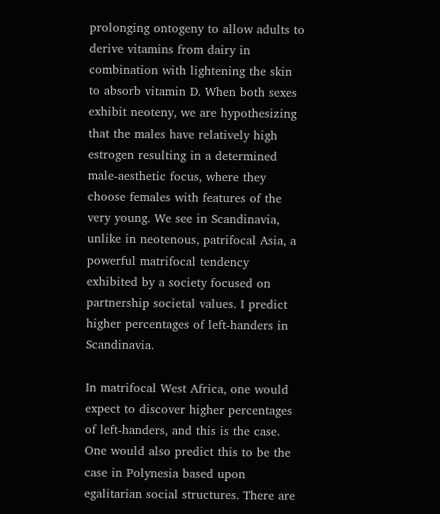prolonging ontogeny to allow adults to derive vitamins from dairy in combination with lightening the skin to absorb vitamin D. When both sexes exhibit neoteny, we are hypothesizing that the males have relatively high estrogen resulting in a determined male-aesthetic focus, where they choose females with features of the very young. We see in Scandinavia, unlike in neotenous, patrifocal Asia, a powerful matrifocal tendency exhibited by a society focused on partnership societal values. I predict higher percentages of left-handers in Scandinavia.

In matrifocal West Africa, one would expect to discover higher percentages of left-handers, and this is the case. One would also predict this to be the case in Polynesia based upon egalitarian social structures. There are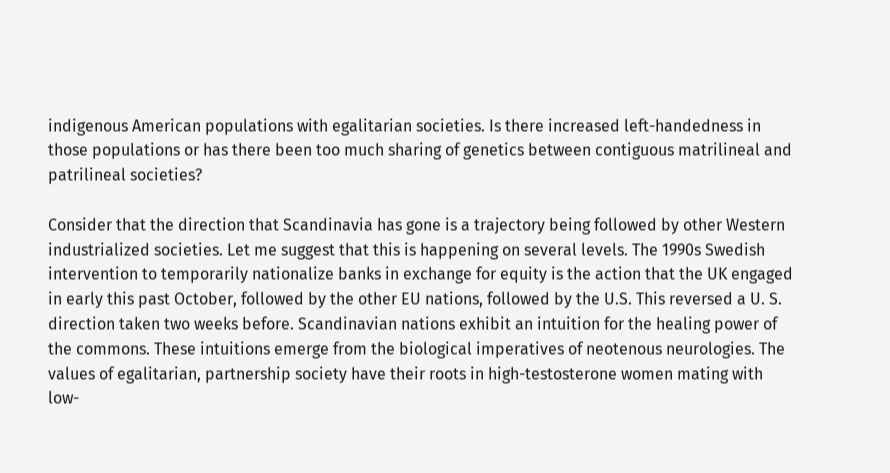indigenous American populations with egalitarian societies. Is there increased left-handedness in those populations or has there been too much sharing of genetics between contiguous matrilineal and patrilineal societies?

Consider that the direction that Scandinavia has gone is a trajectory being followed by other Western industrialized societies. Let me suggest that this is happening on several levels. The 1990s Swedish intervention to temporarily nationalize banks in exchange for equity is the action that the UK engaged in early this past October, followed by the other EU nations, followed by the U.S. This reversed a U. S. direction taken two weeks before. Scandinavian nations exhibit an intuition for the healing power of the commons. These intuitions emerge from the biological imperatives of neotenous neurologies. The values of egalitarian, partnership society have their roots in high-testosterone women mating with low-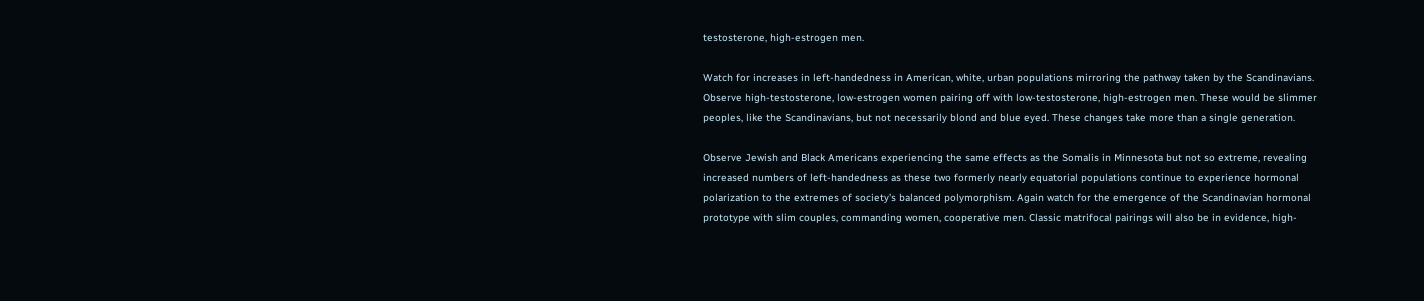testosterone, high-estrogen men.

Watch for increases in left-handedness in American, white, urban populations mirroring the pathway taken by the Scandinavians. Observe high-testosterone, low-estrogen women pairing off with low-testosterone, high-estrogen men. These would be slimmer peoples, like the Scandinavians, but not necessarily blond and blue eyed. These changes take more than a single generation.

Observe Jewish and Black Americans experiencing the same effects as the Somalis in Minnesota but not so extreme, revealing increased numbers of left-handedness as these two formerly nearly equatorial populations continue to experience hormonal polarization to the extremes of society’s balanced polymorphism. Again watch for the emergence of the Scandinavian hormonal prototype with slim couples, commanding women, cooperative men. Classic matrifocal pairings will also be in evidence, high-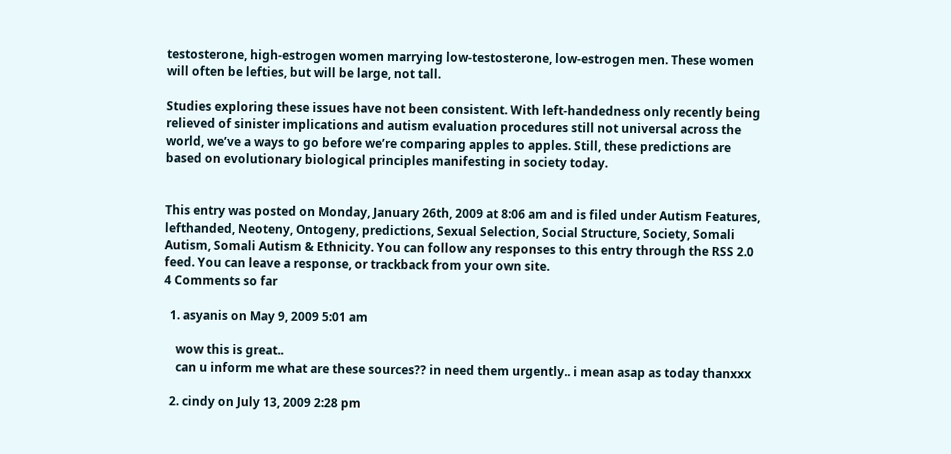testosterone, high-estrogen women marrying low-testosterone, low-estrogen men. These women will often be lefties, but will be large, not tall.

Studies exploring these issues have not been consistent. With left-handedness only recently being relieved of sinister implications and autism evaluation procedures still not universal across the world, we’ve a ways to go before we’re comparing apples to apples. Still, these predictions are based on evolutionary biological principles manifesting in society today.


This entry was posted on Monday, January 26th, 2009 at 8:06 am and is filed under Autism Features, lefthanded, Neoteny, Ontogeny, predictions, Sexual Selection, Social Structure, Society, Somali Autism, Somali Autism & Ethnicity. You can follow any responses to this entry through the RSS 2.0 feed. You can leave a response, or trackback from your own site.
4 Comments so far

  1. asyanis on May 9, 2009 5:01 am

    wow this is great..
    can u inform me what are these sources?? in need them urgently.. i mean asap as today thanxxx

  2. cindy on July 13, 2009 2:28 pm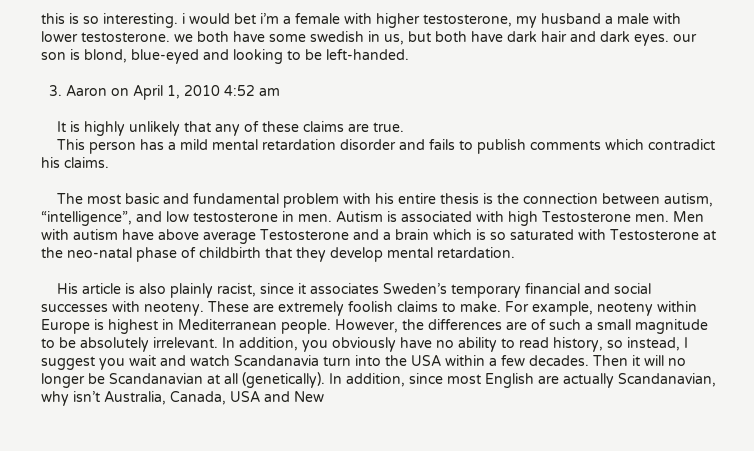this is so interesting. i would bet i’m a female with higher testosterone, my husband a male with lower testosterone. we both have some swedish in us, but both have dark hair and dark eyes. our son is blond, blue-eyed and looking to be left-handed.

  3. Aaron on April 1, 2010 4:52 am

    It is highly unlikely that any of these claims are true.
    This person has a mild mental retardation disorder and fails to publish comments which contradict his claims.

    The most basic and fundamental problem with his entire thesis is the connection between autism, “intelligence”, and low testosterone in men. Autism is associated with high Testosterone men. Men with autism have above average Testosterone and a brain which is so saturated with Testosterone at the neo-natal phase of childbirth that they develop mental retardation.

    His article is also plainly racist, since it associates Sweden’s temporary financial and social successes with neoteny. These are extremely foolish claims to make. For example, neoteny within Europe is highest in Mediterranean people. However, the differences are of such a small magnitude to be absolutely irrelevant. In addition, you obviously have no ability to read history, so instead, I suggest you wait and watch Scandanavia turn into the USA within a few decades. Then it will no longer be Scandanavian at all (genetically). In addition, since most English are actually Scandanavian, why isn’t Australia, Canada, USA and New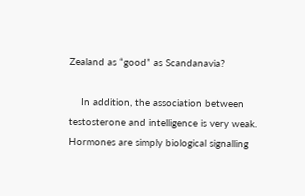Zealand as “good” as Scandanavia?

    In addition, the association between testosterone and intelligence is very weak. Hormones are simply biological signalling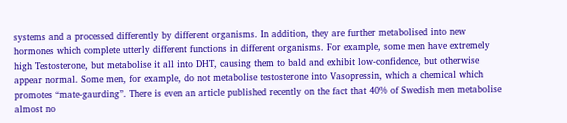systems and a processed differently by different organisms. In addition, they are further metabolised into new hormones which complete utterly different functions in different organisms. For example, some men have extremely high Testosterone, but metabolise it all into DHT, causing them to bald and exhibit low-confidence, but otherwise appear normal. Some men, for example, do not metabolise testosterone into Vasopressin, which a chemical which promotes “mate-gaurding”. There is even an article published recently on the fact that 40% of Swedish men metabolise almost no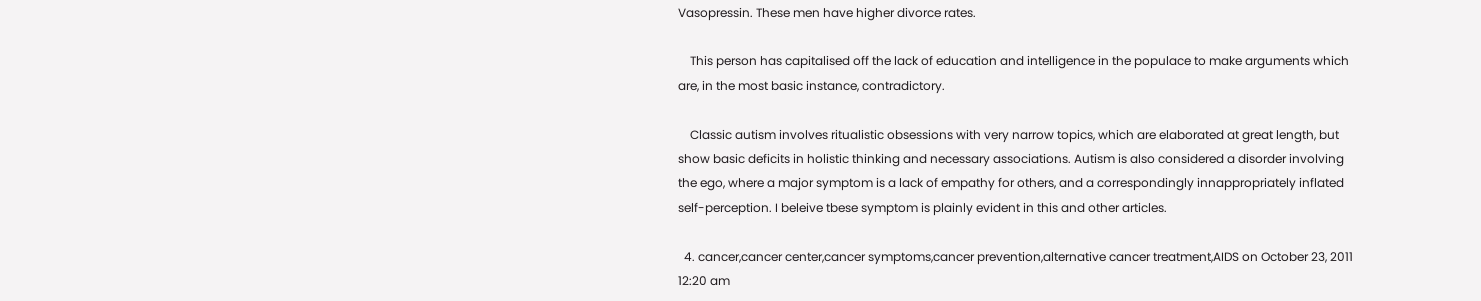Vasopressin. These men have higher divorce rates.

    This person has capitalised off the lack of education and intelligence in the populace to make arguments which are, in the most basic instance, contradictory.

    Classic autism involves ritualistic obsessions with very narrow topics, which are elaborated at great length, but show basic deficits in holistic thinking and necessary associations. Autism is also considered a disorder involving the ego, where a major symptom is a lack of empathy for others, and a correspondingly innappropriately inflated self-perception. I beleive tbese symptom is plainly evident in this and other articles.

  4. cancer,cancer center,cancer symptoms,cancer prevention,alternative cancer treatment,AIDS on October 23, 2011 12:20 am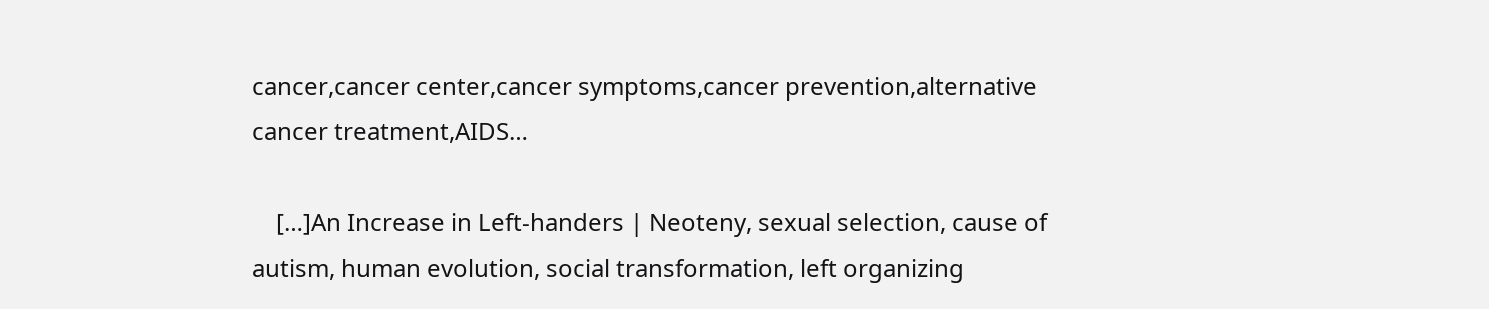cancer,cancer center,cancer symptoms,cancer prevention,alternative cancer treatment,AIDS…

    […]An Increase in Left-handers | Neoteny, sexual selection, cause of autism, human evolution, social transformation, left organizing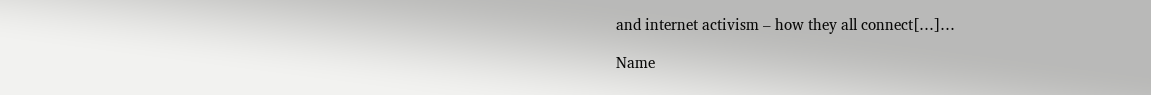and internet activism – how they all connect[…]…

Name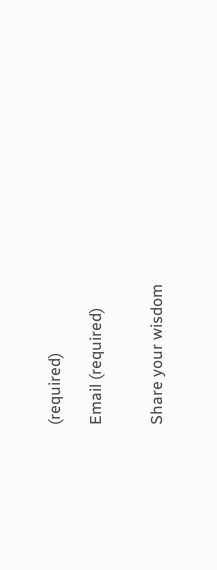(required)

Email (required)


Share your wisdom